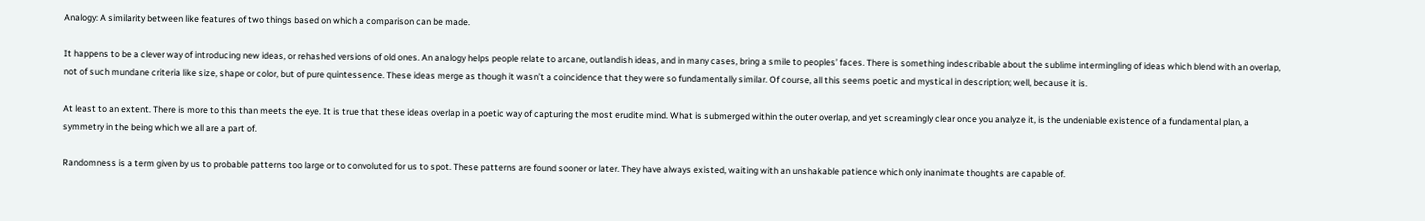Analogy: A similarity between like features of two things based on which a comparison can be made.

It happens to be a clever way of introducing new ideas, or rehashed versions of old ones. An analogy helps people relate to arcane, outlandish ideas, and in many cases, bring a smile to peoples’ faces. There is something indescribable about the sublime intermingling of ideas which blend with an overlap, not of such mundane criteria like size, shape or color, but of pure quintessence. These ideas merge as though it wasn’t a coincidence that they were so fundamentally similar. Of course, all this seems poetic and mystical in description; well, because it is.

At least to an extent. There is more to this than meets the eye. It is true that these ideas overlap in a poetic way of capturing the most erudite mind. What is submerged within the outer overlap, and yet screamingly clear once you analyze it, is the undeniable existence of a fundamental plan, a symmetry in the being which we all are a part of.

Randomness is a term given by us to probable patterns too large or to convoluted for us to spot. These patterns are found sooner or later. They have always existed, waiting with an unshakable patience which only inanimate thoughts are capable of.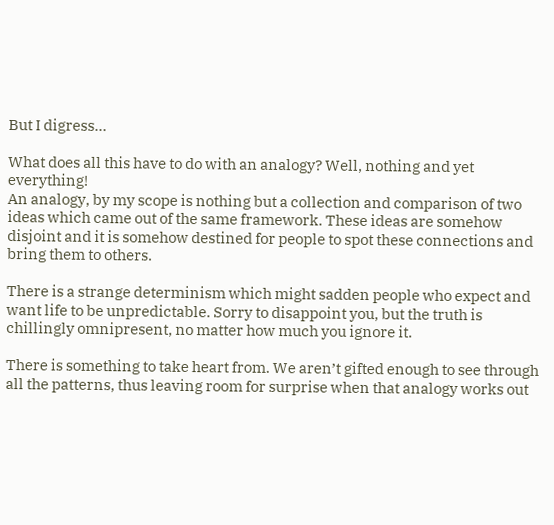But I digress…

What does all this have to do with an analogy? Well, nothing and yet everything!
An analogy, by my scope is nothing but a collection and comparison of two ideas which came out of the same framework. These ideas are somehow disjoint and it is somehow destined for people to spot these connections and bring them to others.

There is a strange determinism which might sadden people who expect and want life to be unpredictable. Sorry to disappoint you, but the truth is chillingly omnipresent, no matter how much you ignore it.

There is something to take heart from. We aren’t gifted enough to see through all the patterns, thus leaving room for surprise when that analogy works out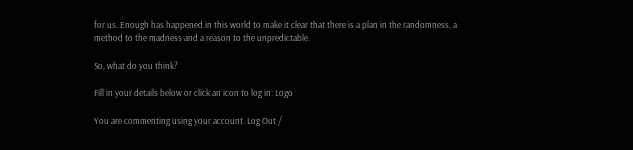for us. Enough has happened in this world to make it clear that there is a plan in the randomness, a method to the madness and a reason to the unpredictable.

So, what do you think?

Fill in your details below or click an icon to log in: Logo

You are commenting using your account. Log Out /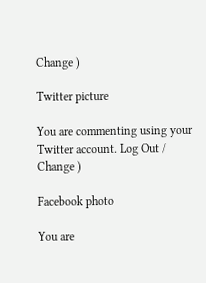Change )

Twitter picture

You are commenting using your Twitter account. Log Out /  Change )

Facebook photo

You are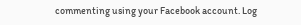commenting using your Facebook account. Log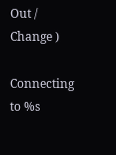Out /  Change )

Connecting to %s